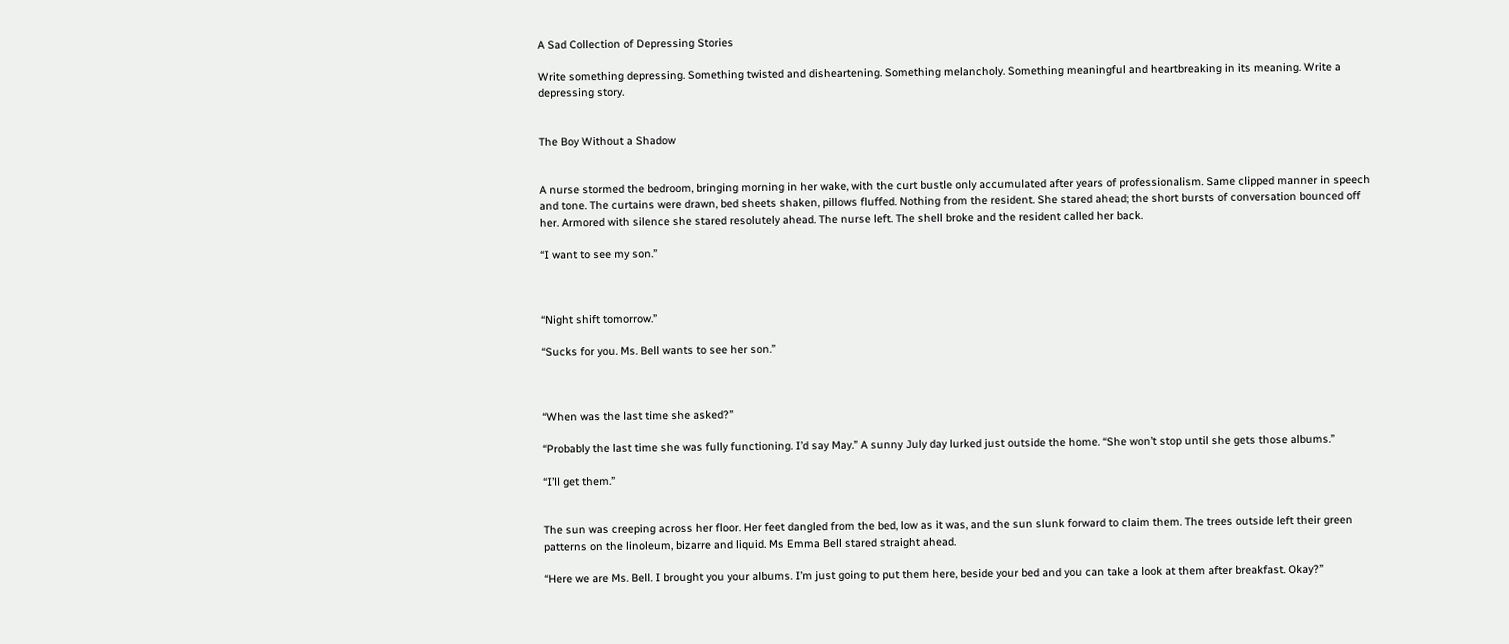A Sad Collection of Depressing Stories

Write something depressing. Something twisted and disheartening. Something melancholy. Something meaningful and heartbreaking in its meaning. Write a depressing story.


The Boy Without a Shadow


A nurse stormed the bedroom, bringing morning in her wake, with the curt bustle only accumulated after years of professionalism. Same clipped manner in speech and tone. The curtains were drawn, bed sheets shaken, pillows fluffed. Nothing from the resident. She stared ahead; the short bursts of conversation bounced off her. Armored with silence she stared resolutely ahead. The nurse left. The shell broke and the resident called her back.

“I want to see my son.”



“Night shift tomorrow.”

“Sucks for you. Ms. Bell wants to see her son.”



“When was the last time she asked?”

“Probably the last time she was fully functioning. I’d say May.” A sunny July day lurked just outside the home. “She won’t stop until she gets those albums.”

“I’ll get them.”


The sun was creeping across her floor. Her feet dangled from the bed, low as it was, and the sun slunk forward to claim them. The trees outside left their green patterns on the linoleum, bizarre and liquid. Ms Emma Bell stared straight ahead.

“Here we are Ms. Bell. I brought you your albums. I’m just going to put them here, beside your bed and you can take a look at them after breakfast. Okay?”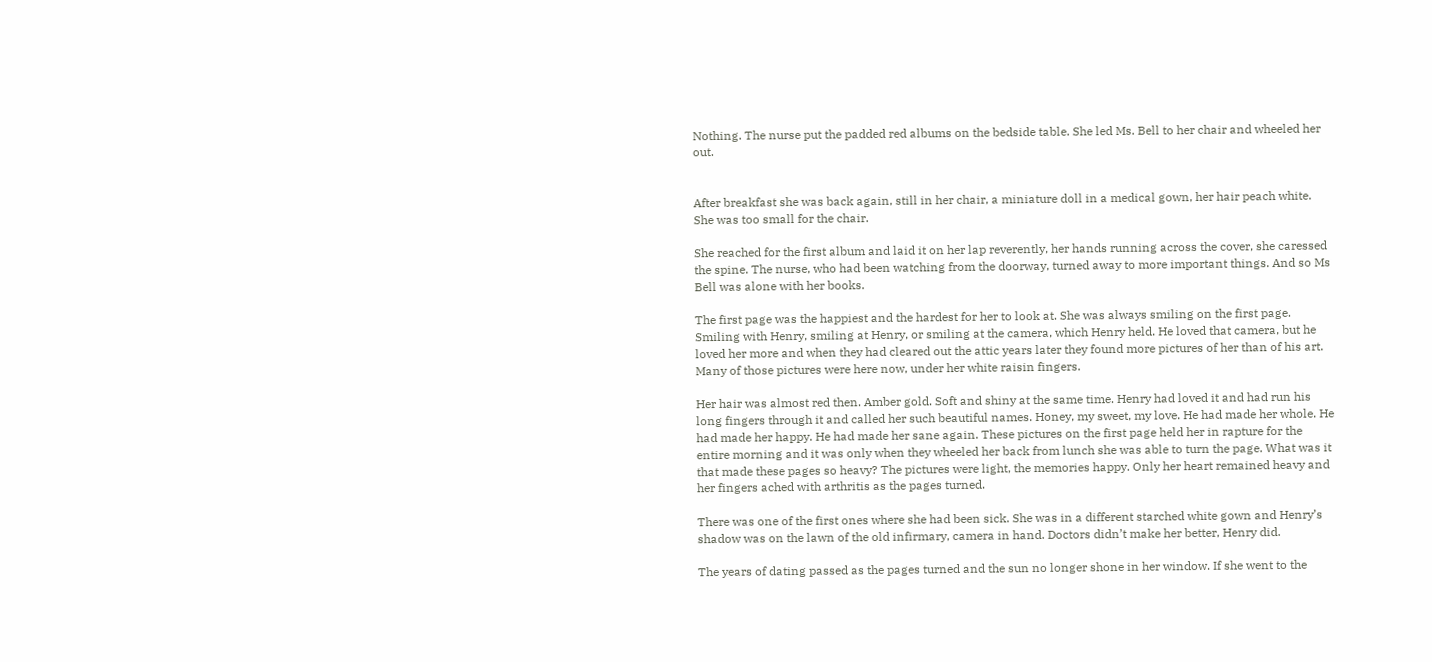Nothing. The nurse put the padded red albums on the bedside table. She led Ms. Bell to her chair and wheeled her out.


After breakfast she was back again, still in her chair, a miniature doll in a medical gown, her hair peach white. She was too small for the chair.

She reached for the first album and laid it on her lap reverently, her hands running across the cover, she caressed the spine. The nurse, who had been watching from the doorway, turned away to more important things. And so Ms Bell was alone with her books.

The first page was the happiest and the hardest for her to look at. She was always smiling on the first page. Smiling with Henry, smiling at Henry, or smiling at the camera, which Henry held. He loved that camera, but he loved her more and when they had cleared out the attic years later they found more pictures of her than of his art. Many of those pictures were here now, under her white raisin fingers.

Her hair was almost red then. Amber gold. Soft and shiny at the same time. Henry had loved it and had run his long fingers through it and called her such beautiful names. Honey, my sweet, my love. He had made her whole. He had made her happy. He had made her sane again. These pictures on the first page held her in rapture for the entire morning and it was only when they wheeled her back from lunch she was able to turn the page. What was it that made these pages so heavy? The pictures were light, the memories happy. Only her heart remained heavy and her fingers ached with arthritis as the pages turned.

There was one of the first ones where she had been sick. She was in a different starched white gown and Henry’s shadow was on the lawn of the old infirmary, camera in hand. Doctors didn’t make her better, Henry did.

The years of dating passed as the pages turned and the sun no longer shone in her window. If she went to the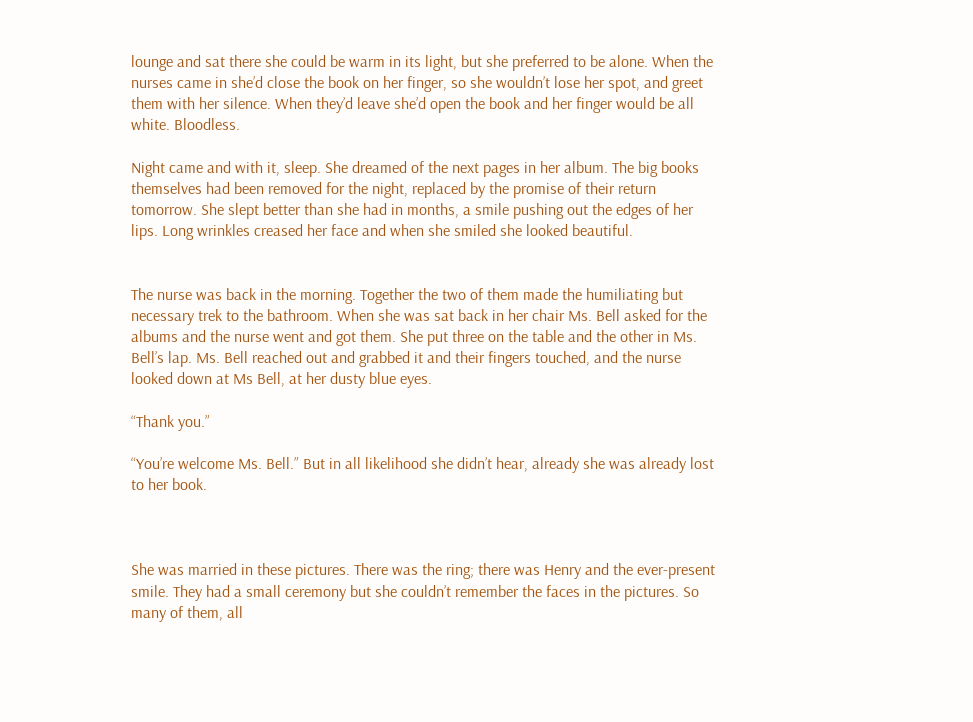lounge and sat there she could be warm in its light, but she preferred to be alone. When the nurses came in she’d close the book on her finger, so she wouldn’t lose her spot, and greet them with her silence. When they’d leave she’d open the book and her finger would be all white. Bloodless.

Night came and with it, sleep. She dreamed of the next pages in her album. The big books themselves had been removed for the night, replaced by the promise of their return tomorrow. She slept better than she had in months, a smile pushing out the edges of her lips. Long wrinkles creased her face and when she smiled she looked beautiful.


The nurse was back in the morning. Together the two of them made the humiliating but necessary trek to the bathroom. When she was sat back in her chair Ms. Bell asked for the albums and the nurse went and got them. She put three on the table and the other in Ms. Bell’s lap. Ms. Bell reached out and grabbed it and their fingers touched, and the nurse looked down at Ms Bell, at her dusty blue eyes.

“Thank you.”

“You’re welcome Ms. Bell.” But in all likelihood she didn’t hear, already she was already lost to her book.



She was married in these pictures. There was the ring; there was Henry and the ever-present smile. They had a small ceremony but she couldn’t remember the faces in the pictures. So many of them, all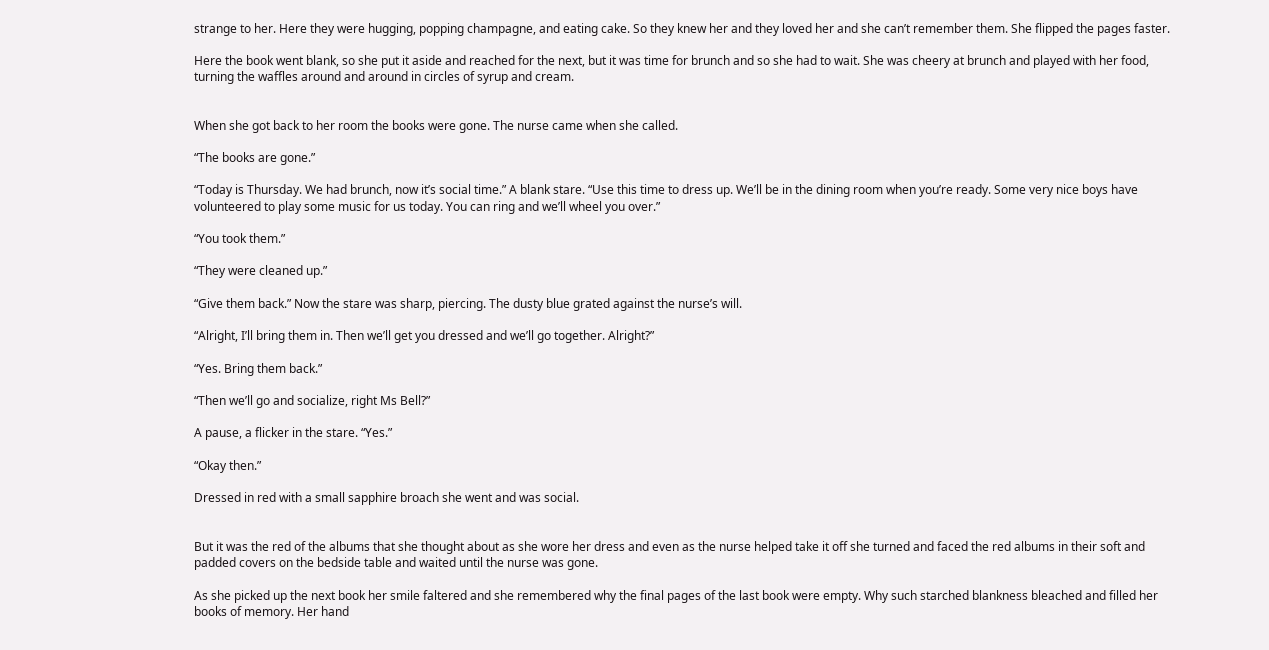strange to her. Here they were hugging, popping champagne, and eating cake. So they knew her and they loved her and she can’t remember them. She flipped the pages faster.

Here the book went blank, so she put it aside and reached for the next, but it was time for brunch and so she had to wait. She was cheery at brunch and played with her food, turning the waffles around and around in circles of syrup and cream.


When she got back to her room the books were gone. The nurse came when she called.

“The books are gone.”

“Today is Thursday. We had brunch, now it’s social time.” A blank stare. “Use this time to dress up. We’ll be in the dining room when you’re ready. Some very nice boys have volunteered to play some music for us today. You can ring and we’ll wheel you over.”

“You took them.”

“They were cleaned up.”

“Give them back.” Now the stare was sharp, piercing. The dusty blue grated against the nurse’s will.

“Alright, I’ll bring them in. Then we’ll get you dressed and we’ll go together. Alright?”

“Yes. Bring them back.”

“Then we’ll go and socialize, right Ms Bell?”

A pause, a flicker in the stare. “Yes.”

“Okay then.”

Dressed in red with a small sapphire broach she went and was social.


But it was the red of the albums that she thought about as she wore her dress and even as the nurse helped take it off she turned and faced the red albums in their soft and padded covers on the bedside table and waited until the nurse was gone.

As she picked up the next book her smile faltered and she remembered why the final pages of the last book were empty. Why such starched blankness bleached and filled her books of memory. Her hand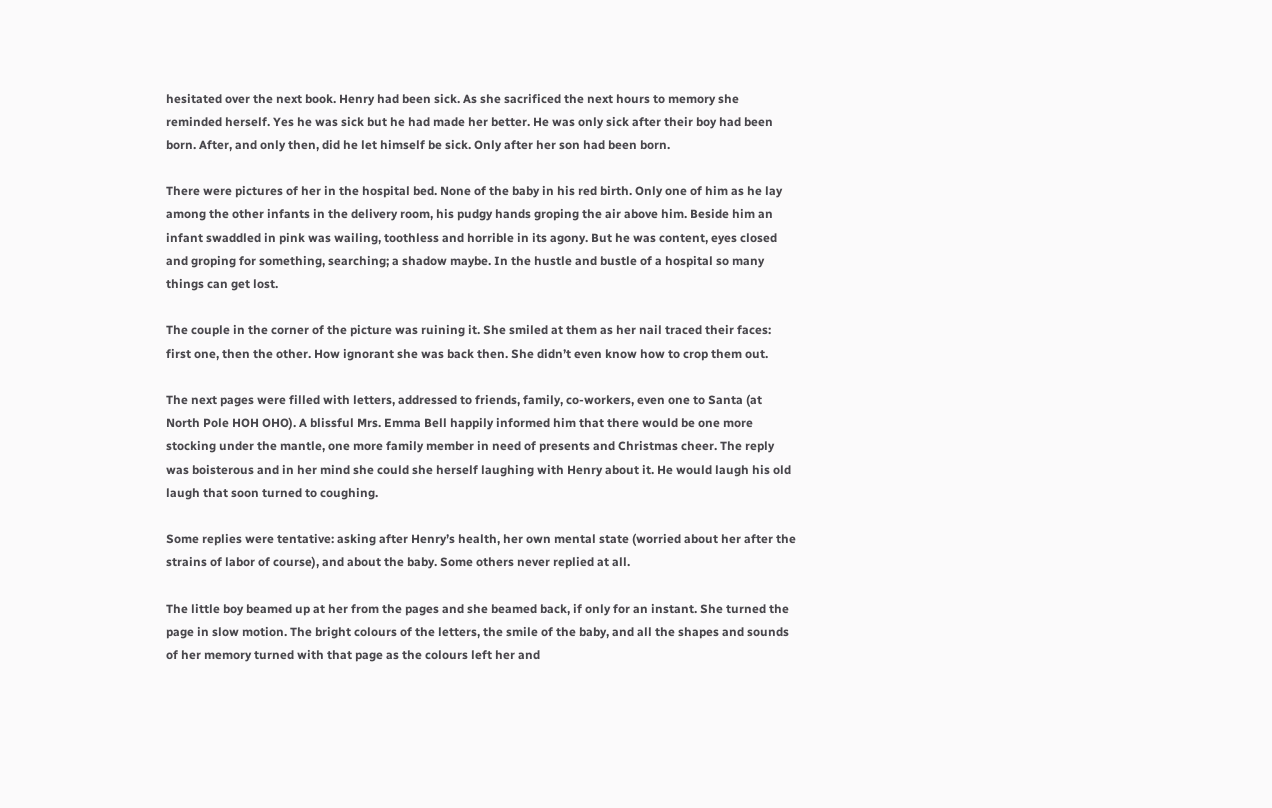hesitated over the next book. Henry had been sick. As she sacrificed the next hours to memory she reminded herself. Yes he was sick but he had made her better. He was only sick after their boy had been born. After, and only then, did he let himself be sick. Only after her son had been born.

There were pictures of her in the hospital bed. None of the baby in his red birth. Only one of him as he lay among the other infants in the delivery room, his pudgy hands groping the air above him. Beside him an infant swaddled in pink was wailing, toothless and horrible in its agony. But he was content, eyes closed and groping for something, searching; a shadow maybe. In the hustle and bustle of a hospital so many things can get lost.

The couple in the corner of the picture was ruining it. She smiled at them as her nail traced their faces: first one, then the other. How ignorant she was back then. She didn’t even know how to crop them out.

The next pages were filled with letters, addressed to friends, family, co-workers, even one to Santa (at North Pole HOH OHO). A blissful Mrs. Emma Bell happily informed him that there would be one more stocking under the mantle, one more family member in need of presents and Christmas cheer. The reply was boisterous and in her mind she could she herself laughing with Henry about it. He would laugh his old laugh that soon turned to coughing.

Some replies were tentative: asking after Henry’s health, her own mental state (worried about her after the strains of labor of course), and about the baby. Some others never replied at all.

The little boy beamed up at her from the pages and she beamed back, if only for an instant. She turned the page in slow motion. The bright colours of the letters, the smile of the baby, and all the shapes and sounds of her memory turned with that page as the colours left her and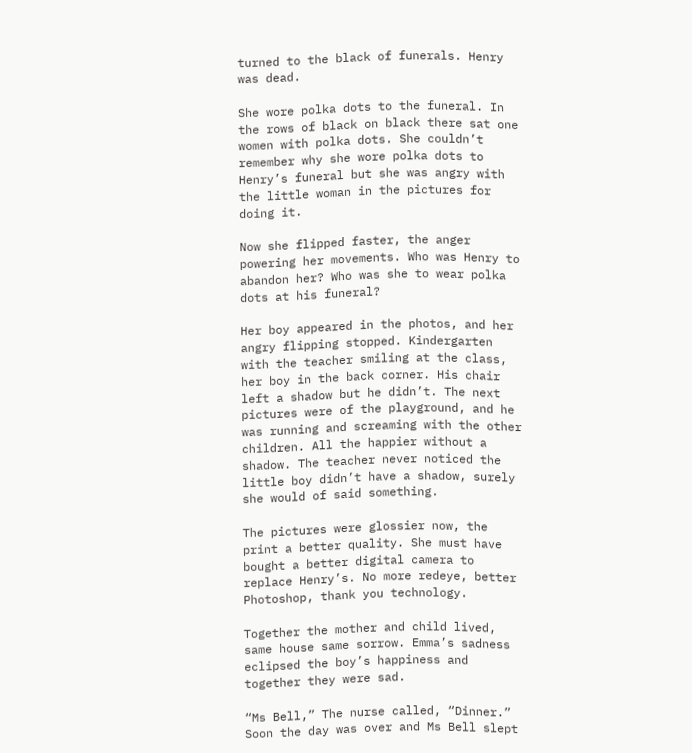turned to the black of funerals. Henry was dead.

She wore polka dots to the funeral. In the rows of black on black there sat one women with polka dots. She couldn’t remember why she wore polka dots to Henry’s funeral but she was angry with the little woman in the pictures for doing it.

Now she flipped faster, the anger powering her movements. Who was Henry to abandon her? Who was she to wear polka dots at his funeral?

Her boy appeared in the photos, and her angry flipping stopped. Kindergarten with the teacher smiling at the class, her boy in the back corner. His chair left a shadow but he didn’t. The next pictures were of the playground, and he was running and screaming with the other children. All the happier without a shadow. The teacher never noticed the little boy didn’t have a shadow, surely she would of said something.

The pictures were glossier now, the print a better quality. She must have bought a better digital camera to replace Henry’s. No more redeye, better Photoshop, thank you technology.

Together the mother and child lived, same house same sorrow. Emma’s sadness eclipsed the boy’s happiness and together they were sad.

“Ms Bell,” The nurse called, “Dinner.” Soon the day was over and Ms Bell slept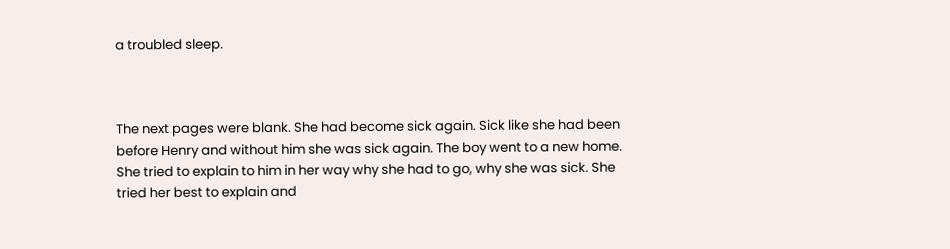a troubled sleep.



The next pages were blank. She had become sick again. Sick like she had been before Henry and without him she was sick again. The boy went to a new home. She tried to explain to him in her way why she had to go, why she was sick. She tried her best to explain and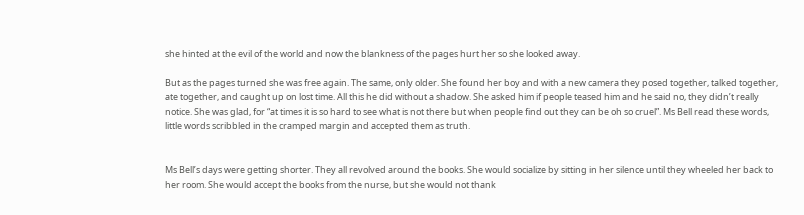she hinted at the evil of the world and now the blankness of the pages hurt her so she looked away.

But as the pages turned she was free again. The same, only older. She found her boy and with a new camera they posed together, talked together, ate together, and caught up on lost time. All this he did without a shadow. She asked him if people teased him and he said no, they didn’t really notice. She was glad, for “at times it is so hard to see what is not there but when people find out they can be oh so cruel”. Ms Bell read these words, little words scribbled in the cramped margin and accepted them as truth.


Ms Bell’s days were getting shorter. They all revolved around the books. She would socialize by sitting in her silence until they wheeled her back to her room. She would accept the books from the nurse, but she would not thank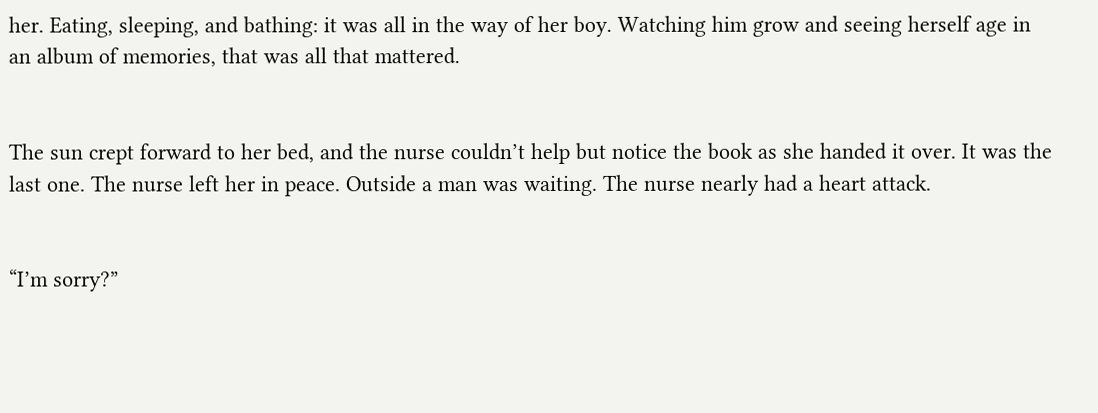her. Eating, sleeping, and bathing: it was all in the way of her boy. Watching him grow and seeing herself age in an album of memories, that was all that mattered.


The sun crept forward to her bed, and the nurse couldn’t help but notice the book as she handed it over. It was the last one. The nurse left her in peace. Outside a man was waiting. The nurse nearly had a heart attack.


“I’m sorry?”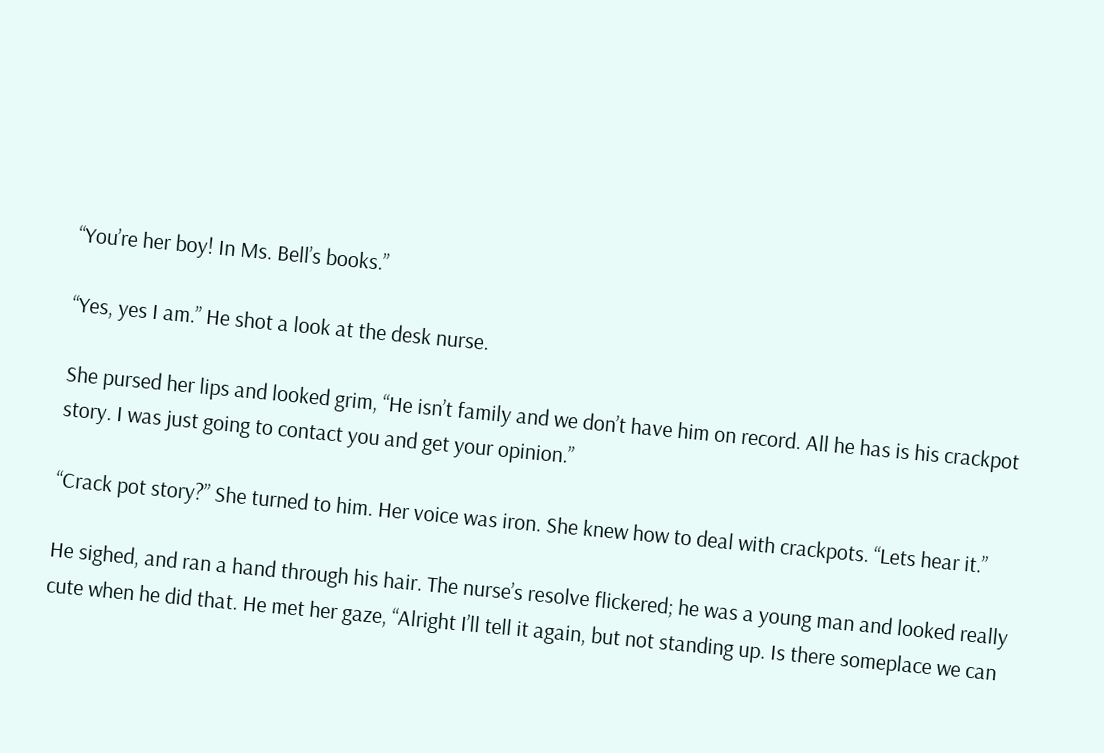“You’re her boy! In Ms. Bell’s books.”

“Yes, yes I am.” He shot a look at the desk nurse.

She pursed her lips and looked grim, “He isn’t family and we don’t have him on record. All he has is his crackpot story. I was just going to contact you and get your opinion.”

“Crack pot story?” She turned to him. Her voice was iron. She knew how to deal with crackpots. “Lets hear it.”

He sighed, and ran a hand through his hair. The nurse’s resolve flickered; he was a young man and looked really cute when he did that. He met her gaze, “Alright I’ll tell it again, but not standing up. Is there someplace we can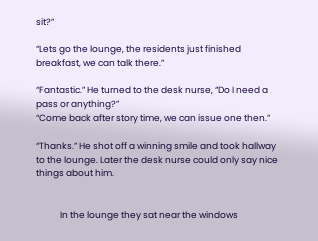sit?”

“Lets go the lounge, the residents just finished breakfast, we can talk there.”

“Fantastic.” He turned to the desk nurse, “Do I need a pass or anything?”
“Come back after story time, we can issue one then.”

“Thanks.” He shot off a winning smile and took hallway to the lounge. Later the desk nurse could only say nice things about him.


            In the lounge they sat near the windows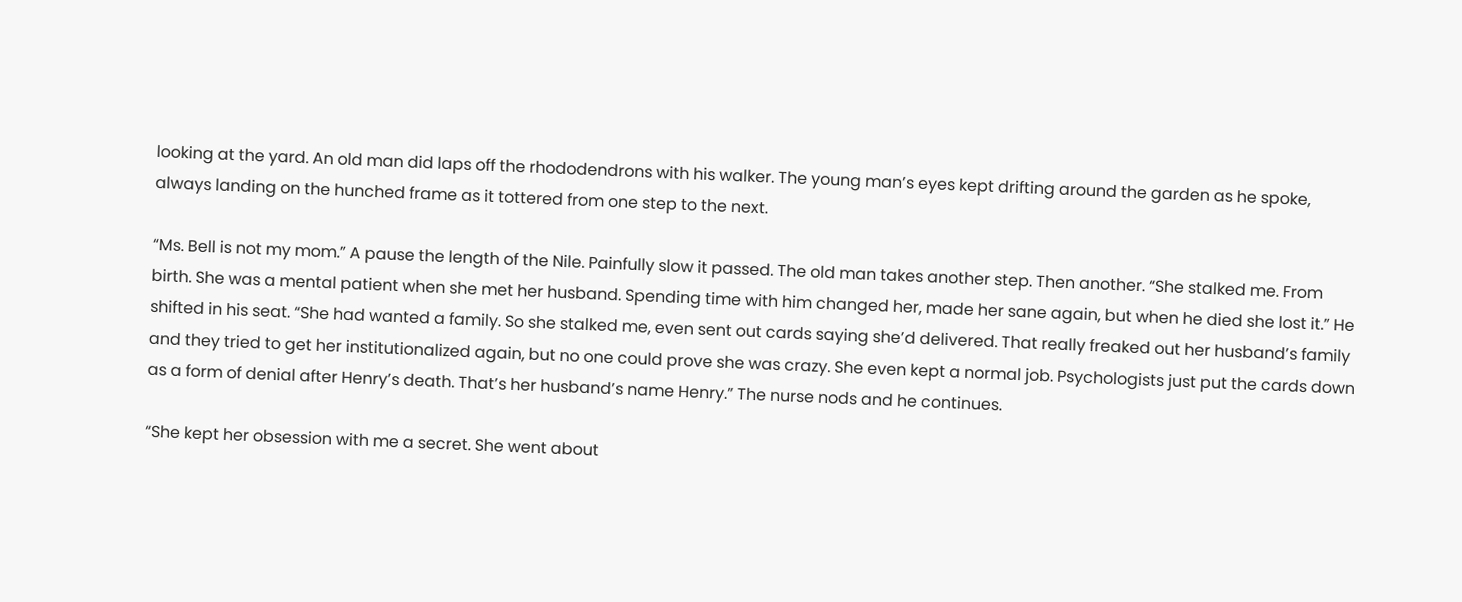looking at the yard. An old man did laps off the rhododendrons with his walker. The young man’s eyes kept drifting around the garden as he spoke, always landing on the hunched frame as it tottered from one step to the next.

“Ms. Bell is not my mom.” A pause the length of the Nile. Painfully slow it passed. The old man takes another step. Then another. “She stalked me. From birth. She was a mental patient when she met her husband. Spending time with him changed her, made her sane again, but when he died she lost it.” He shifted in his seat. “She had wanted a family. So she stalked me, even sent out cards saying she’d delivered. That really freaked out her husband’s family and they tried to get her institutionalized again, but no one could prove she was crazy. She even kept a normal job. Psychologists just put the cards down as a form of denial after Henry’s death. That’s her husband’s name Henry.” The nurse nods and he continues.

“She kept her obsession with me a secret. She went about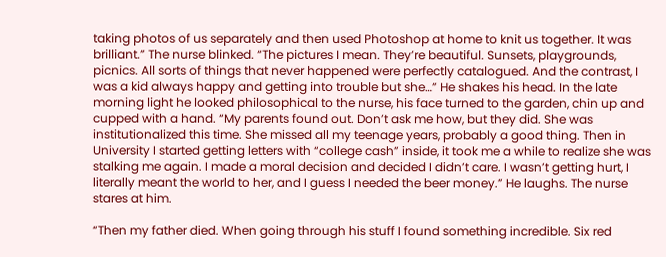taking photos of us separately and then used Photoshop at home to knit us together. It was brilliant.” The nurse blinked. “The pictures I mean. They’re beautiful. Sunsets, playgrounds, picnics. All sorts of things that never happened were perfectly catalogued. And the contrast, I was a kid always happy and getting into trouble but she…” He shakes his head. In the late morning light he looked philosophical to the nurse, his face turned to the garden, chin up and cupped with a hand. “My parents found out. Don’t ask me how, but they did. She was institutionalized this time. She missed all my teenage years, probably a good thing. Then in University I started getting letters with “college cash” inside, it took me a while to realize she was stalking me again. I made a moral decision and decided I didn’t care. I wasn’t getting hurt, I literally meant the world to her, and I guess I needed the beer money.” He laughs. The nurse stares at him.

“Then my father died. When going through his stuff I found something incredible. Six red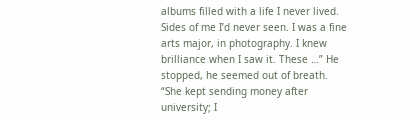albums filled with a life I never lived. Sides of me I’d never seen. I was a fine arts major, in photography. I knew brilliance when I saw it. These …” He stopped, he seemed out of breath. “She kept sending money after university; I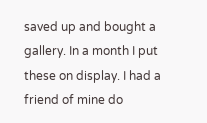saved up and bought a gallery. In a month I put these on display. I had a friend of mine do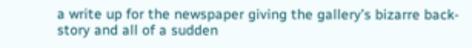a write up for the newspaper giving the gallery’s bizarre back-story and all of a sudden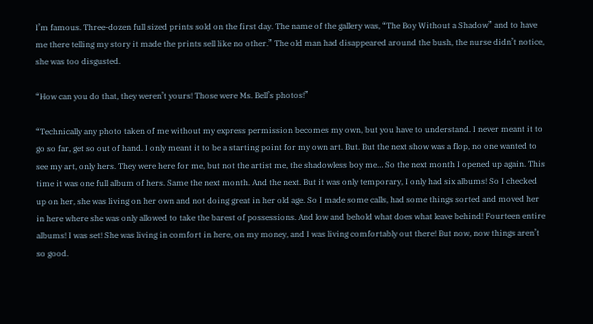I’m famous. Three-dozen full sized prints sold on the first day. The name of the gallery was, “The Boy Without a Shadow” and to have me there telling my story it made the prints sell like no other.” The old man had disappeared around the bush, the nurse didn’t notice, she was too disgusted.

“How can you do that, they weren’t yours! Those were Ms. Bell’s photos!”

“Technically any photo taken of me without my express permission becomes my own, but you have to understand. I never meant it to go so far, get so out of hand. I only meant it to be a starting point for my own art. But. But the next show was a flop, no one wanted to see my art, only hers. They were here for me, but not the artist me, the shadowless boy me… So the next month I opened up again. This time it was one full album of hers. Same the next month. And the next. But it was only temporary, I only had six albums! So I checked up on her, she was living on her own and not doing great in her old age. So I made some calls, had some things sorted and moved her in here where she was only allowed to take the barest of possessions. And low and behold what does what leave behind! Fourteen entire albums! I was set! She was living in comfort in here, on my money, and I was living comfortably out there! But now, now things aren’t so good.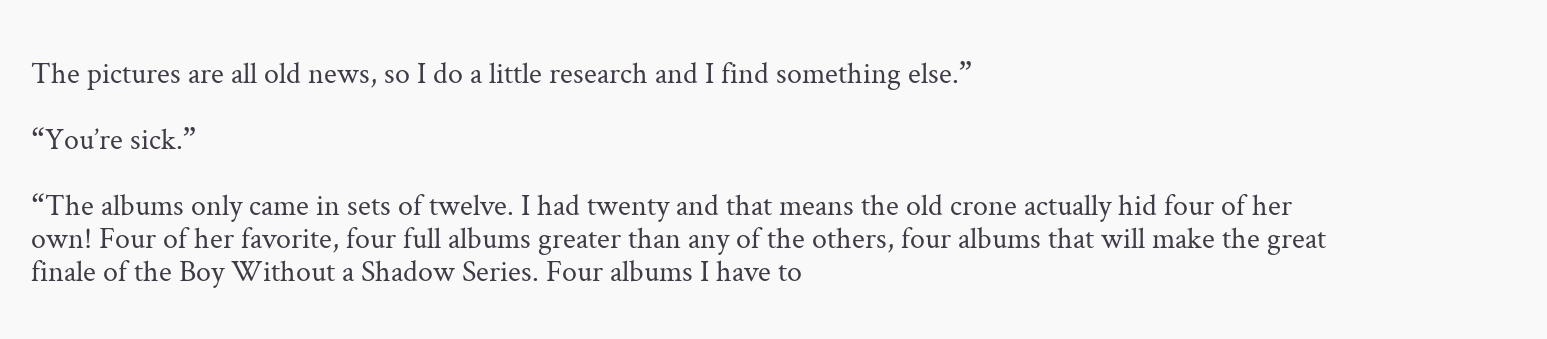The pictures are all old news, so I do a little research and I find something else.”

“You’re sick.”

“The albums only came in sets of twelve. I had twenty and that means the old crone actually hid four of her own! Four of her favorite, four full albums greater than any of the others, four albums that will make the great finale of the Boy Without a Shadow Series. Four albums I have to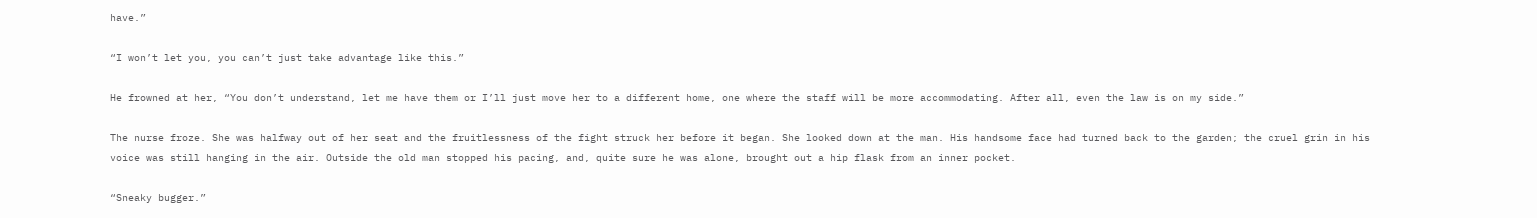have.”

“I won’t let you, you can’t just take advantage like this.”

He frowned at her, “You don’t understand, let me have them or I’ll just move her to a different home, one where the staff will be more accommodating. After all, even the law is on my side.”

The nurse froze. She was halfway out of her seat and the fruitlessness of the fight struck her before it began. She looked down at the man. His handsome face had turned back to the garden; the cruel grin in his voice was still hanging in the air. Outside the old man stopped his pacing, and, quite sure he was alone, brought out a hip flask from an inner pocket.

“Sneaky bugger.”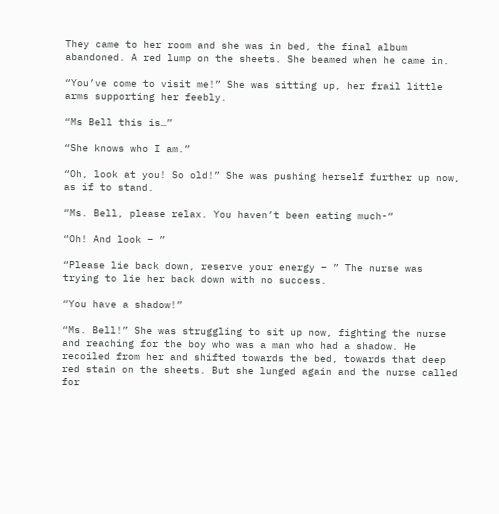They came to her room and she was in bed, the final album abandoned. A red lump on the sheets. She beamed when he came in.

“You’ve come to visit me!” She was sitting up, her frail little arms supporting her feebly.

“Ms Bell this is…”

“She knows who I am.”

“Oh, look at you! So old!” She was pushing herself further up now, as if to stand.

“Ms. Bell, please relax. You haven’t been eating much-“

“Oh! And look – ”

“Please lie back down, reserve your energy – ” The nurse was trying to lie her back down with no success.

“You have a shadow!”

“Ms. Bell!” She was struggling to sit up now, fighting the nurse and reaching for the boy who was a man who had a shadow. He recoiled from her and shifted towards the bed, towards that deep red stain on the sheets. But she lunged again and the nurse called for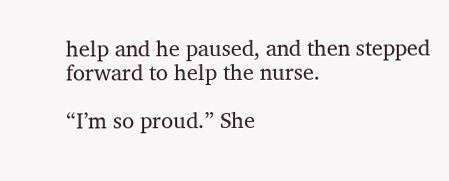help and he paused, and then stepped forward to help the nurse.

“I’m so proud.” She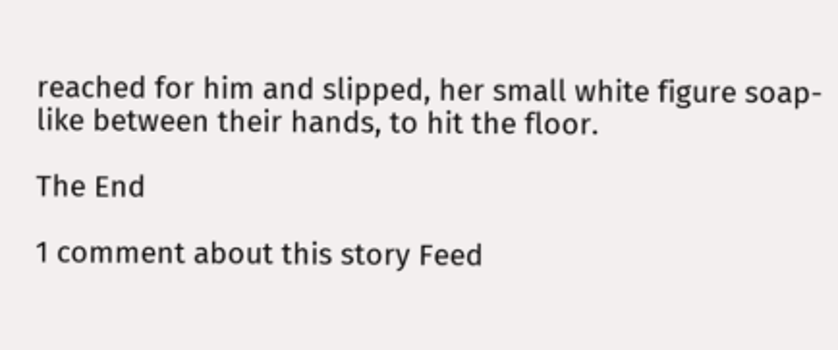reached for him and slipped, her small white figure soap-like between their hands, to hit the floor.

The End

1 comment about this story Feed